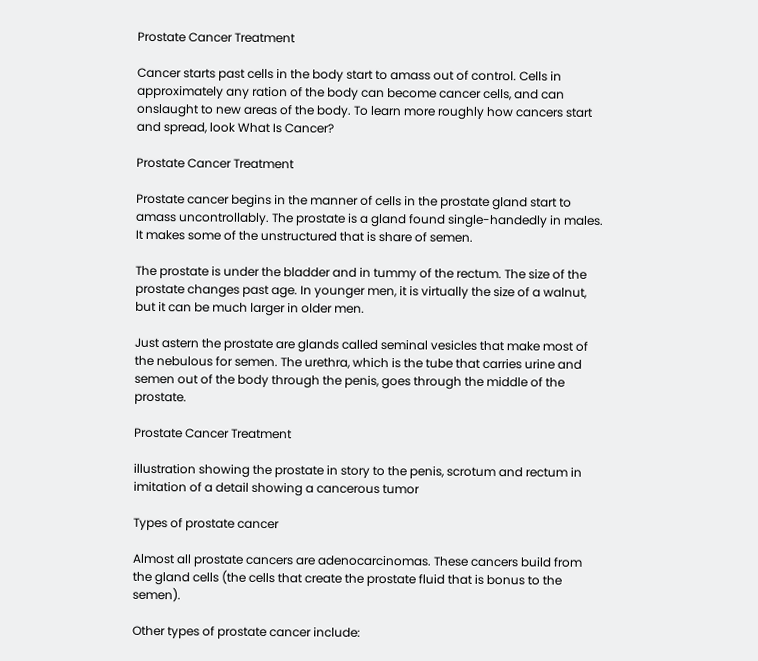Prostate Cancer Treatment

Cancer starts past cells in the body start to amass out of control. Cells in approximately any ration of the body can become cancer cells, and can onslaught to new areas of the body. To learn more roughly how cancers start and spread, look What Is Cancer?

Prostate Cancer Treatment

Prostate cancer begins in the manner of cells in the prostate gland start to amass uncontrollably. The prostate is a gland found single-handedly in males. It makes some of the unstructured that is share of semen.

The prostate is under the bladder and in tummy of the rectum. The size of the prostate changes past age. In younger men, it is virtually the size of a walnut, but it can be much larger in older men.

Just astern the prostate are glands called seminal vesicles that make most of the nebulous for semen. The urethra, which is the tube that carries urine and semen out of the body through the penis, goes through the middle of the prostate.

Prostate Cancer Treatment

illustration showing the prostate in story to the penis, scrotum and rectum in imitation of a detail showing a cancerous tumor

Types of prostate cancer

Almost all prostate cancers are adenocarcinomas. These cancers build from the gland cells (the cells that create the prostate fluid that is bonus to the semen).

Other types of prostate cancer include: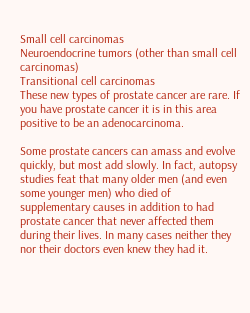Small cell carcinomas
Neuroendocrine tumors (other than small cell carcinomas)
Transitional cell carcinomas
These new types of prostate cancer are rare. If you have prostate cancer it is in this area positive to be an adenocarcinoma.

Some prostate cancers can amass and evolve quickly, but most add slowly. In fact, autopsy studies feat that many older men (and even some younger men) who died of supplementary causes in addition to had prostate cancer that never affected them during their lives. In many cases neither they nor their doctors even knew they had it.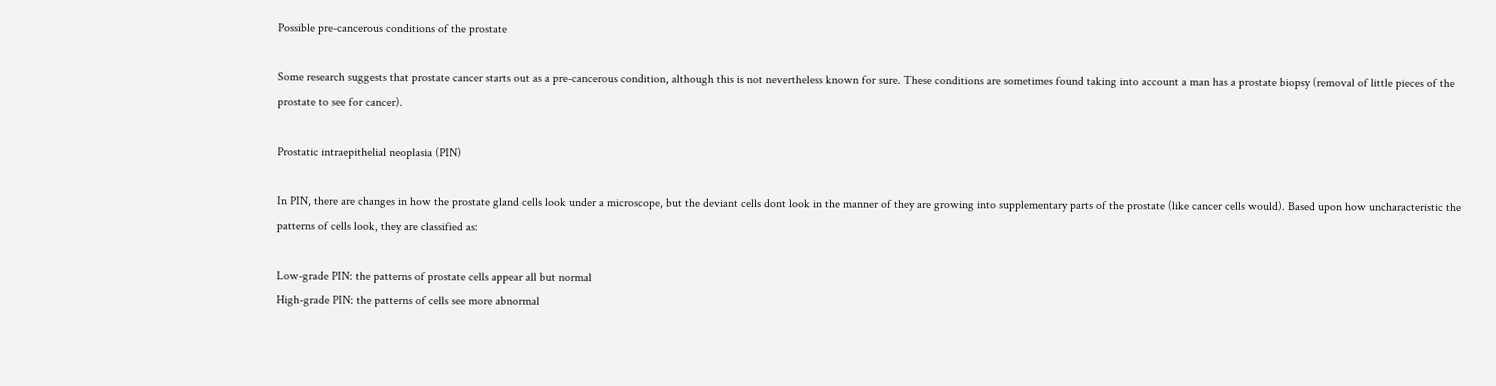Possible pre-cancerous conditions of the prostate

Some research suggests that prostate cancer starts out as a pre-cancerous condition, although this is not nevertheless known for sure. These conditions are sometimes found taking into account a man has a prostate biopsy (removal of little pieces of the prostate to see for cancer).

Prostatic intraepithelial neoplasia (PIN)

In PIN, there are changes in how the prostate gland cells look under a microscope, but the deviant cells dont look in the manner of they are growing into supplementary parts of the prostate (like cancer cells would). Based upon how uncharacteristic the patterns of cells look, they are classified as:

Low-grade PIN: the patterns of prostate cells appear all but normal
High-grade PIN: the patterns of cells see more abnormal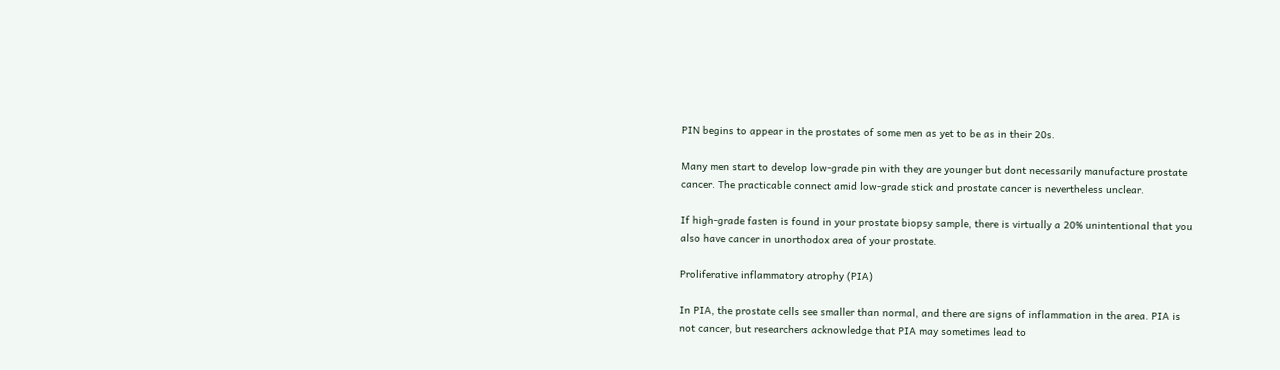PIN begins to appear in the prostates of some men as yet to be as in their 20s.

Many men start to develop low-grade pin with they are younger but dont necessarily manufacture prostate cancer. The practicable connect amid low-grade stick and prostate cancer is nevertheless unclear.

If high-grade fasten is found in your prostate biopsy sample, there is virtually a 20% unintentional that you also have cancer in unorthodox area of your prostate.

Proliferative inflammatory atrophy (PIA)

In PIA, the prostate cells see smaller than normal, and there are signs of inflammation in the area. PIA is not cancer, but researchers acknowledge that PIA may sometimes lead to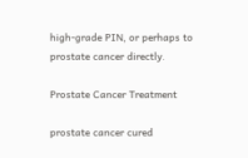high-grade PIN, or perhaps to prostate cancer directly.

Prostate Cancer Treatment

prostate cancer cured